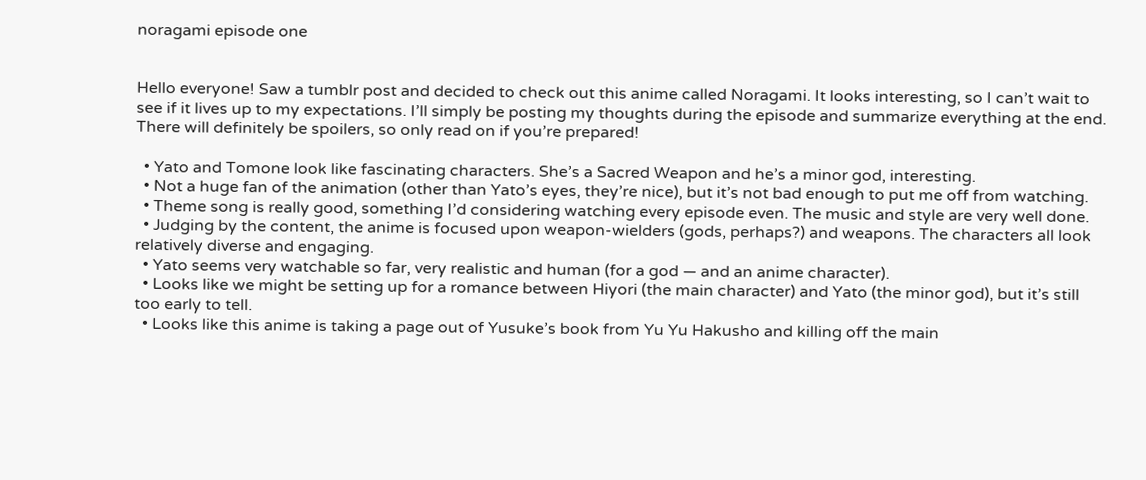noragami episode one


Hello everyone! Saw a tumblr post and decided to check out this anime called Noragami. It looks interesting, so I can’t wait to see if it lives up to my expectations. I’ll simply be posting my thoughts during the episode and summarize everything at the end. There will definitely be spoilers, so only read on if you’re prepared!

  • Yato and Tomone look like fascinating characters. She’s a Sacred Weapon and he’s a minor god, interesting.
  • Not a huge fan of the animation (other than Yato’s eyes, they’re nice), but it’s not bad enough to put me off from watching.
  • Theme song is really good, something I’d considering watching every episode even. The music and style are very well done.
  • Judging by the content, the anime is focused upon weapon-wielders (gods, perhaps?) and weapons. The characters all look relatively diverse and engaging.
  • Yato seems very watchable so far, very realistic and human (for a god — and an anime character).
  • Looks like we might be setting up for a romance between Hiyori (the main character) and Yato (the minor god), but it’s still too early to tell.
  • Looks like this anime is taking a page out of Yusuke’s book from Yu Yu Hakusho and killing off the main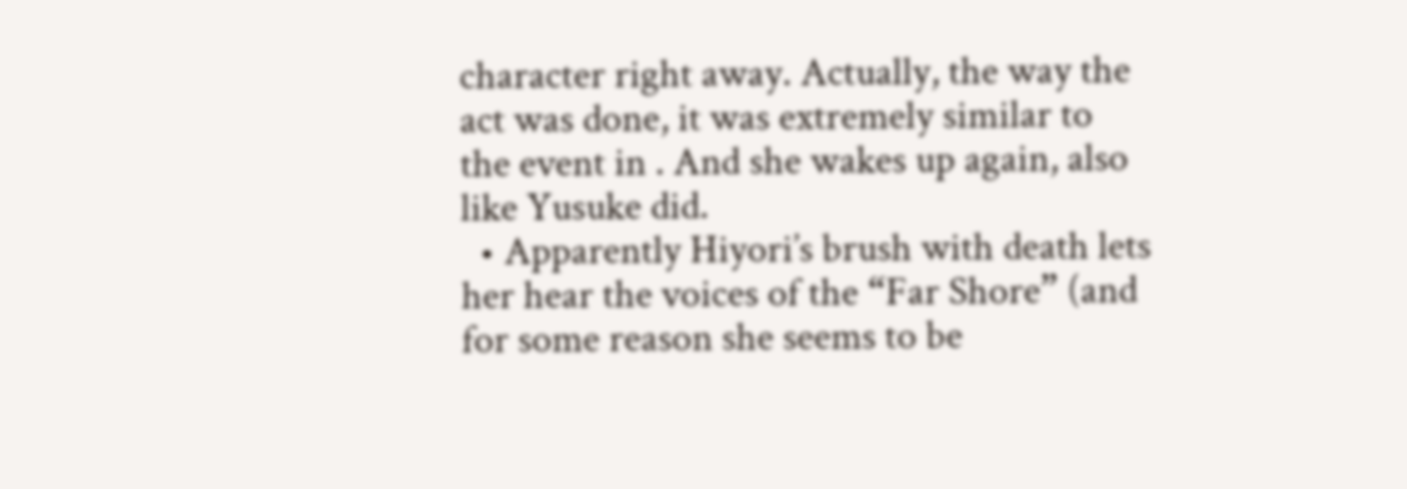character right away. Actually, the way the act was done, it was extremely similar to the event in . And she wakes up again, also like Yusuke did.
  • Apparently Hiyori’s brush with death lets her hear the voices of the “Far Shore” (and for some reason she seems to be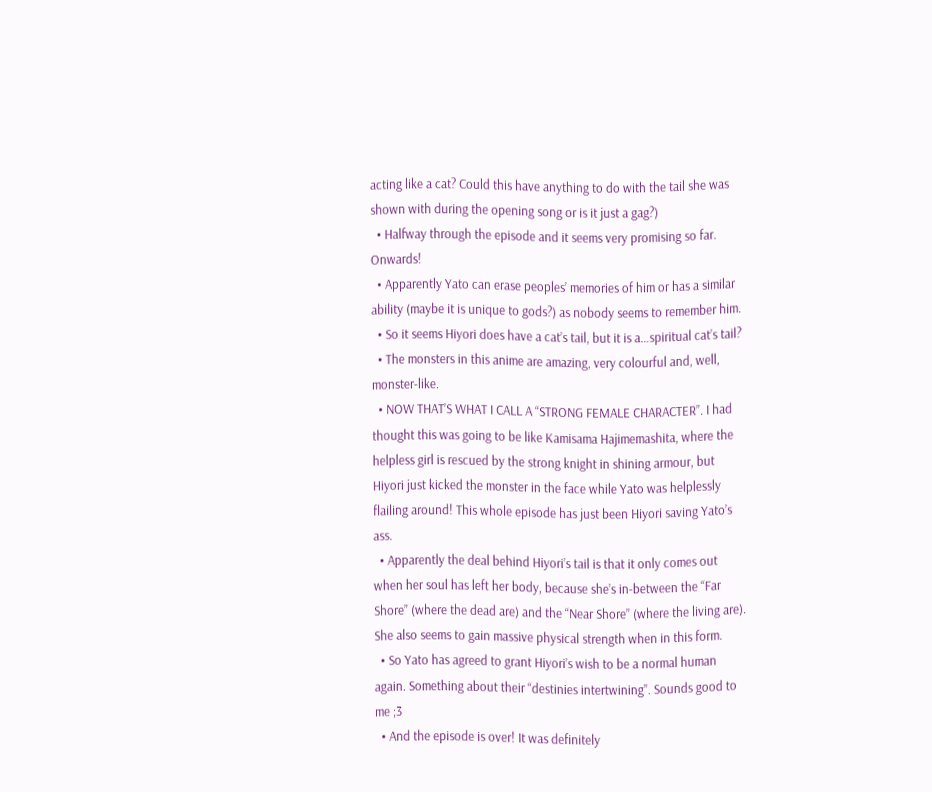acting like a cat? Could this have anything to do with the tail she was shown with during the opening song or is it just a gag?)
  • Halfway through the episode and it seems very promising so far. Onwards!
  • Apparently Yato can erase peoples’ memories of him or has a similar ability (maybe it is unique to gods?) as nobody seems to remember him.
  • So it seems Hiyori does have a cat’s tail, but it is a…spiritual cat’s tail?
  • The monsters in this anime are amazing, very colourful and, well, monster-like.
  • NOW THAT’S WHAT I CALL A “STRONG FEMALE CHARACTER”. I had thought this was going to be like Kamisama Hajimemashita, where the helpless girl is rescued by the strong knight in shining armour, but Hiyori just kicked the monster in the face while Yato was helplessly flailing around! This whole episode has just been Hiyori saving Yato’s ass.
  • Apparently the deal behind Hiyori’s tail is that it only comes out when her soul has left her body, because she’s in-between the “Far Shore” (where the dead are) and the “Near Shore” (where the living are). She also seems to gain massive physical strength when in this form.
  • So Yato has agreed to grant Hiyori’s wish to be a normal human again. Something about their “destinies intertwining”. Sounds good to me ;3
  • And the episode is over! It was definitely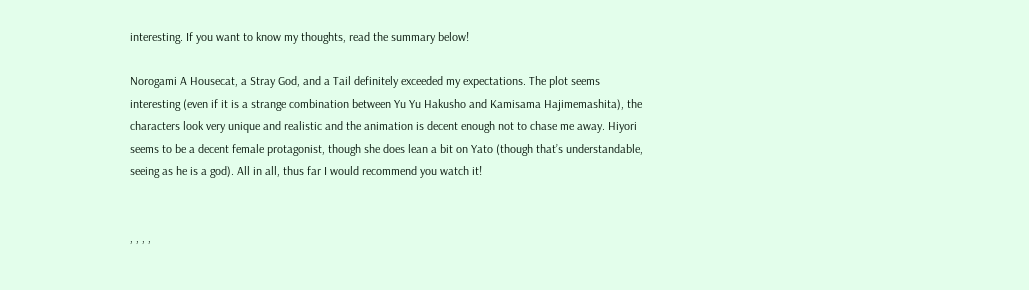interesting. If you want to know my thoughts, read the summary below!

Norogami A Housecat, a Stray God, and a Tail definitely exceeded my expectations. The plot seems interesting (even if it is a strange combination between Yu Yu Hakusho and Kamisama Hajimemashita), the characters look very unique and realistic and the animation is decent enough not to chase me away. Hiyori seems to be a decent female protagonist, though she does lean a bit on Yato (though that’s understandable, seeing as he is a god). All in all, thus far I would recommend you watch it!


, , , ,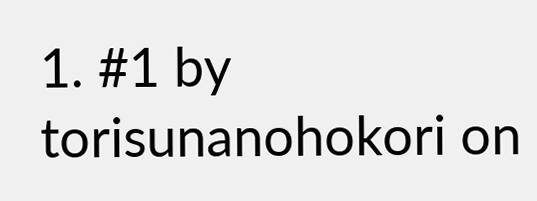1. #1 by torisunanohokori on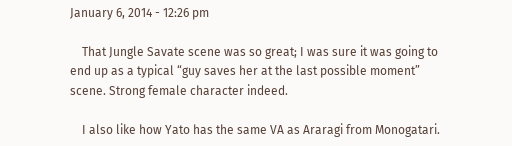January 6, 2014 - 12:26 pm

    That Jungle Savate scene was so great; I was sure it was going to end up as a typical “guy saves her at the last possible moment” scene. Strong female character indeed.

    I also like how Yato has the same VA as Araragi from Monogatari.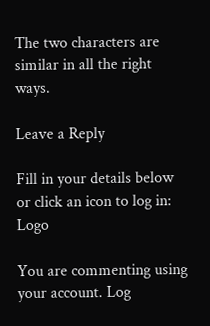The two characters are similar in all the right ways.

Leave a Reply

Fill in your details below or click an icon to log in: Logo

You are commenting using your account. Log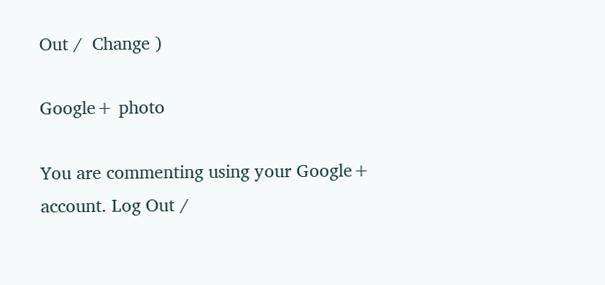Out /  Change )

Google+ photo

You are commenting using your Google+ account. Log Out /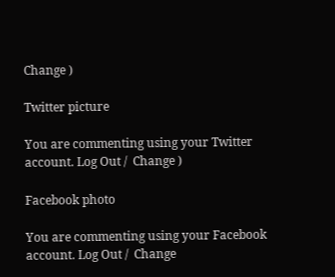Change )

Twitter picture

You are commenting using your Twitter account. Log Out /  Change )

Facebook photo

You are commenting using your Facebook account. Log Out /  Change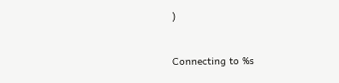)


Connecting to %s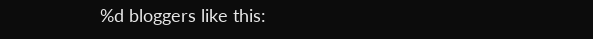%d bloggers like this: